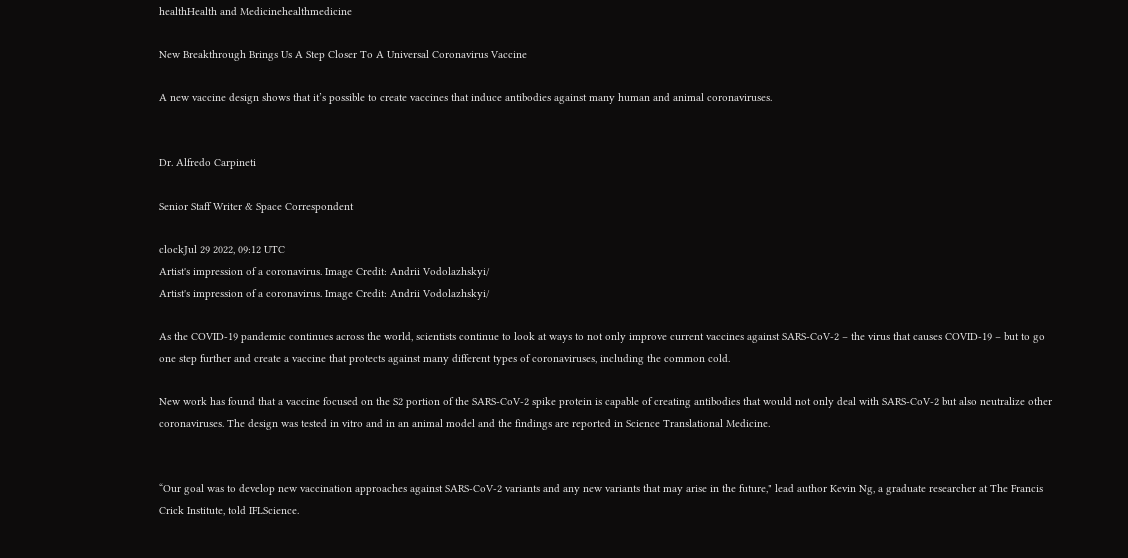healthHealth and Medicinehealthmedicine

New Breakthrough Brings Us A Step Closer To A Universal Coronavirus Vaccine

A new vaccine design shows that it’s possible to create vaccines that induce antibodies against many human and animal coronaviruses.


Dr. Alfredo Carpineti

Senior Staff Writer & Space Correspondent

clockJul 29 2022, 09:12 UTC
Artist's impression of a coronavirus. Image Credit: Andrii Vodolazhskyi/
Artist's impression of a coronavirus. Image Credit: Andrii Vodolazhskyi/

As the COVID-19 pandemic continues across the world, scientists continue to look at ways to not only improve current vaccines against SARS-CoV-2 – the virus that causes COVID-19 – but to go one step further and create a vaccine that protects against many different types of coronaviruses, including the common cold.

New work has found that a vaccine focused on the S2 portion of the SARS-CoV-2 spike protein is capable of creating antibodies that would not only deal with SARS-CoV-2 but also neutralize other coronaviruses. The design was tested in vitro and in an animal model and the findings are reported in Science Translational Medicine.


“Our goal was to develop new vaccination approaches against SARS-CoV-2 variants and any new variants that may arise in the future," lead author Kevin Ng, a graduate researcher at The Francis Crick Institute, told IFLScience.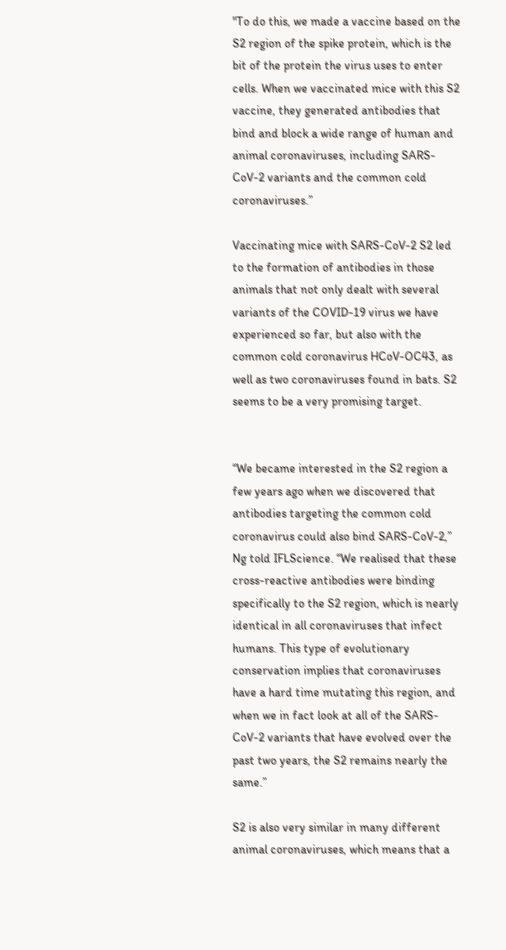"To do this, we made a vaccine based on the S2 region of the spike protein, which is the bit of the protein the virus uses to enter cells. When we vaccinated mice with this S2 vaccine, they generated antibodies that bind and block a wide range of human and animal coronaviruses, including SARS-CoV-2 variants and the common cold coronaviruses.”

Vaccinating mice with SARS-CoV-2 S2 led to the formation of antibodies in those animals that not only dealt with several variants of the COVID-19 virus we have experienced so far, but also with the common cold coronavirus HCoV-OC43, as well as two coronaviruses found in bats. S2 seems to be a very promising target.


“We became interested in the S2 region a few years ago when we discovered that antibodies targeting the common cold coronavirus could also bind SARS-CoV-2,” Ng told IFLScience. “We realised that these cross-reactive antibodies were binding specifically to the S2 region, which is nearly identical in all coronaviruses that infect humans. This type of evolutionary conservation implies that coronaviruses have a hard time mutating this region, and when we in fact look at all of the SARS-CoV-2 variants that have evolved over the past two years, the S2 remains nearly the same.”

S2 is also very similar in many different animal coronaviruses, which means that a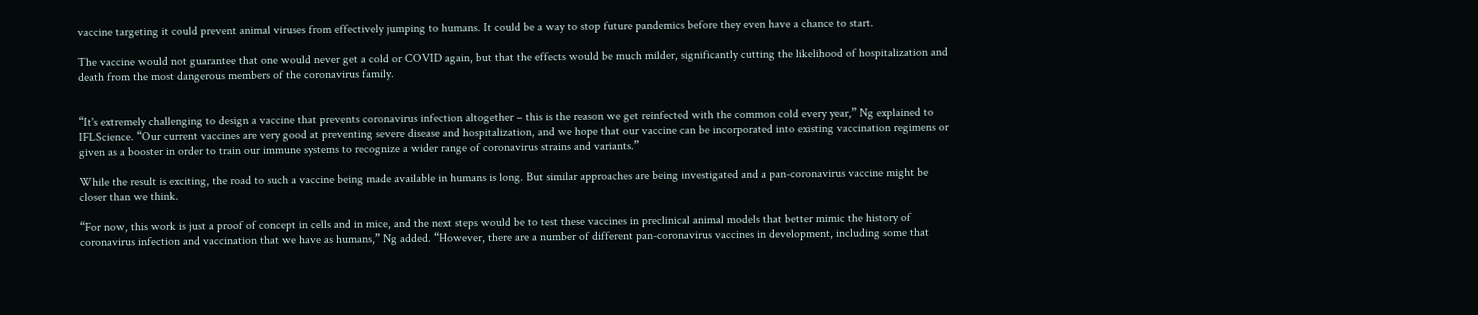vaccine targeting it could prevent animal viruses from effectively jumping to humans. It could be a way to stop future pandemics before they even have a chance to start.

The vaccine would not guarantee that one would never get a cold or COVID again, but that the effects would be much milder, significantly cutting the likelihood of hospitalization and death from the most dangerous members of the coronavirus family.


“It's extremely challenging to design a vaccine that prevents coronavirus infection altogether – this is the reason we get reinfected with the common cold every year,” Ng explained to IFLScience. “Our current vaccines are very good at preventing severe disease and hospitalization, and we hope that our vaccine can be incorporated into existing vaccination regimens or given as a booster in order to train our immune systems to recognize a wider range of coronavirus strains and variants.”

While the result is exciting, the road to such a vaccine being made available in humans is long. But similar approaches are being investigated and a pan-coronavirus vaccine might be closer than we think.

“For now, this work is just a proof of concept in cells and in mice, and the next steps would be to test these vaccines in preclinical animal models that better mimic the history of coronavirus infection and vaccination that we have as humans,” Ng added. “However, there are a number of different pan-coronavirus vaccines in development, including some that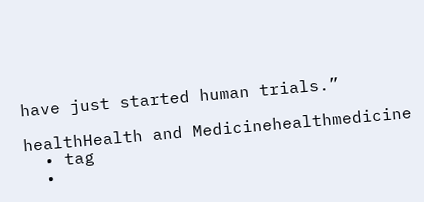have just started human trials.”

healthHealth and Medicinehealthmedicine
  • tag
  •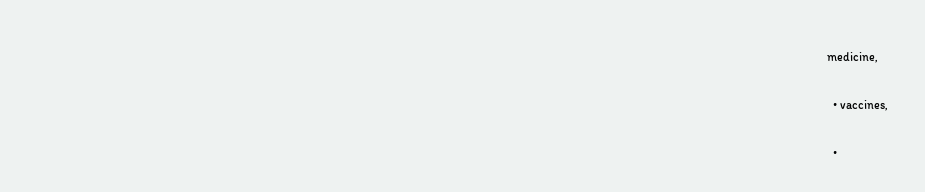medicine,

  • vaccines,

  •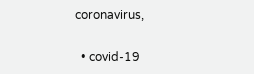coronavirus,

  • covid-19